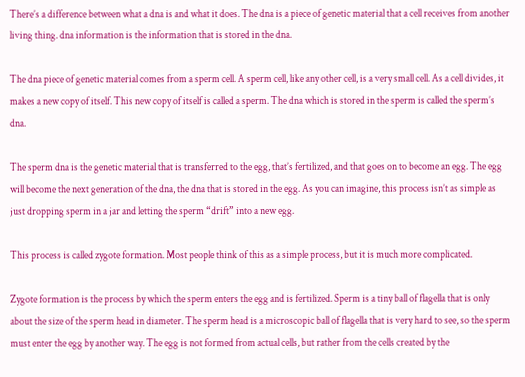There’s a difference between what a dna is and what it does. The dna is a piece of genetic material that a cell receives from another living thing. dna information is the information that is stored in the dna.

The dna piece of genetic material comes from a sperm cell. A sperm cell, like any other cell, is a very small cell. As a cell divides, it makes a new copy of itself. This new copy of itself is called a sperm. The dna which is stored in the sperm is called the sperm’s dna.

The sperm dna is the genetic material that is transferred to the egg, that’s fertilized, and that goes on to become an egg. The egg will become the next generation of the dna, the dna that is stored in the egg. As you can imagine, this process isn’t as simple as just dropping sperm in a jar and letting the sperm “drift” into a new egg.

This process is called zygote formation. Most people think of this as a simple process, but it is much more complicated.

Zygote formation is the process by which the sperm enters the egg and is fertilized. Sperm is a tiny ball of flagella that is only about the size of the sperm head in diameter. The sperm head is a microscopic ball of flagella that is very hard to see, so the sperm must enter the egg by another way. The egg is not formed from actual cells, but rather from the cells created by the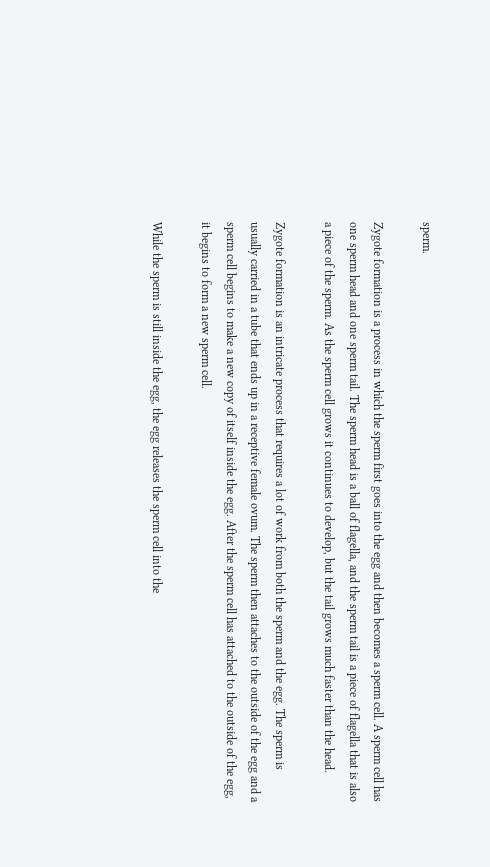sperm.

Zygote formation is a process in which the sperm first goes into the egg and then becomes a sperm cell. A sperm cell has one sperm head and one sperm tail. The sperm head is a ball of flagella, and the sperm tail is a piece of flagella that is also a piece of the sperm. As the sperm cell grows it continues to develop, but the tail grows much faster than the head.

Zygote formation is an intricate process that requires a lot of work from both the sperm and the egg. The sperm is usually carried in a tube that ends up in a receptive female ovum. The sperm then attaches to the outside of the egg and a sperm cell begins to make a new copy of itself inside the egg. After the sperm cell has attached to the outside of the egg, it begins to form a new sperm cell.

While the sperm is still inside the egg, the egg releases the sperm cell into the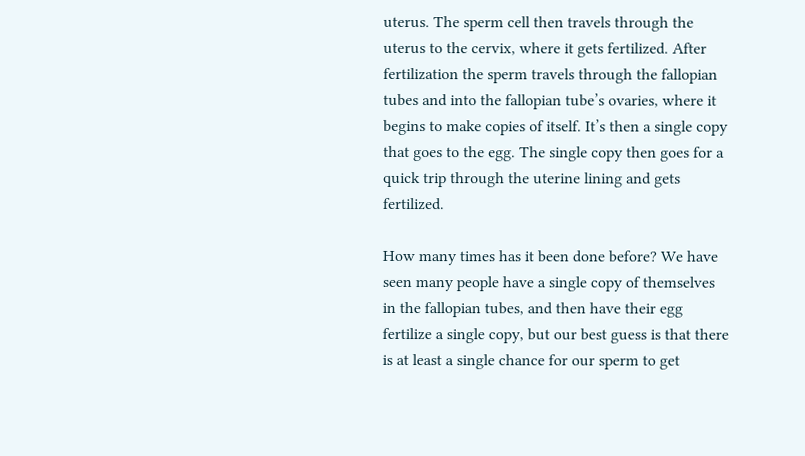uterus. The sperm cell then travels through the uterus to the cervix, where it gets fertilized. After fertilization the sperm travels through the fallopian tubes and into the fallopian tube’s ovaries, where it begins to make copies of itself. It’s then a single copy that goes to the egg. The single copy then goes for a quick trip through the uterine lining and gets fertilized.

How many times has it been done before? We have seen many people have a single copy of themselves in the fallopian tubes, and then have their egg fertilize a single copy, but our best guess is that there is at least a single chance for our sperm to get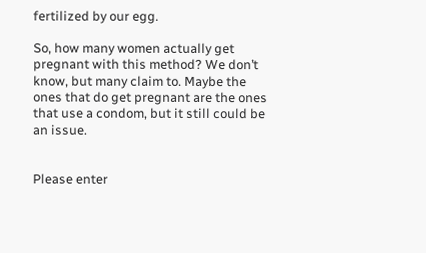fertilized by our egg.

So, how many women actually get pregnant with this method? We don’t know, but many claim to. Maybe the ones that do get pregnant are the ones that use a condom, but it still could be an issue.


Please enter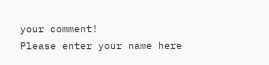your comment!
Please enter your name here